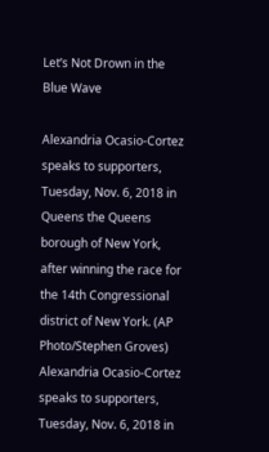Let’s Not Drown in the Blue Wave

Alexandria Ocasio-Cortez speaks to supporters, Tuesday, Nov. 6, 2018 in Queens the Queens borough of New York, after winning the race for the 14th Congressional district of New York. (AP Photo/Stephen Groves)
Alexandria Ocasio-Cortez speaks to supporters, Tuesday, Nov. 6, 2018 in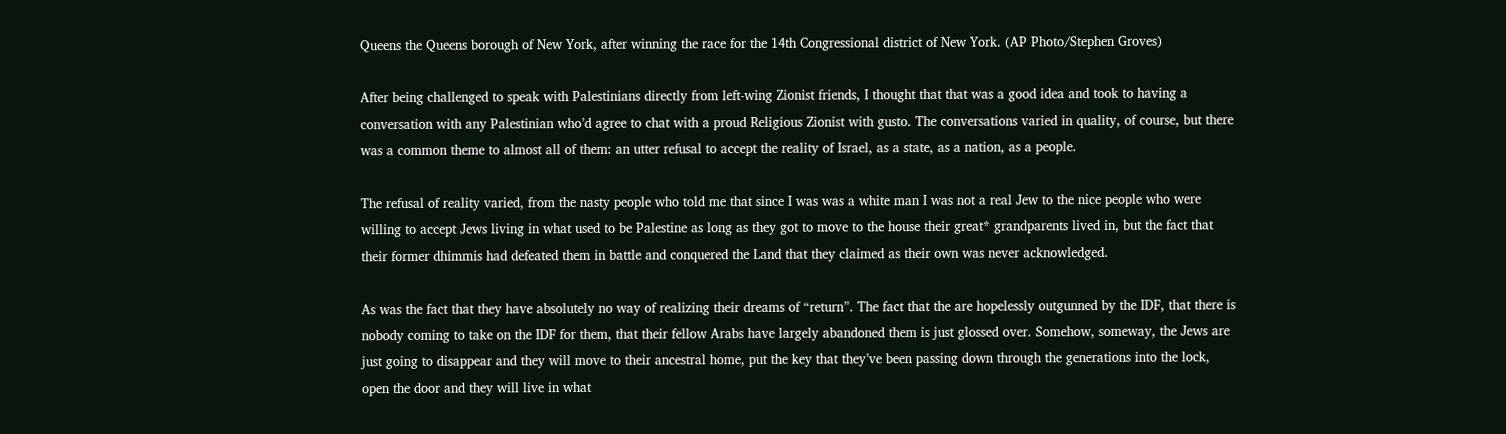Queens the Queens borough of New York, after winning the race for the 14th Congressional district of New York. (AP Photo/Stephen Groves)

After being challenged to speak with Palestinians directly from left-wing Zionist friends, I thought that that was a good idea and took to having a conversation with any Palestinian who’d agree to chat with a proud Religious Zionist with gusto. The conversations varied in quality, of course, but there was a common theme to almost all of them: an utter refusal to accept the reality of Israel, as a state, as a nation, as a people.

The refusal of reality varied, from the nasty people who told me that since I was was a white man I was not a real Jew to the nice people who were willing to accept Jews living in what used to be Palestine as long as they got to move to the house their great* grandparents lived in, but the fact that their former dhimmis had defeated them in battle and conquered the Land that they claimed as their own was never acknowledged.

As was the fact that they have absolutely no way of realizing their dreams of “return”. The fact that the are hopelessly outgunned by the IDF, that there is nobody coming to take on the IDF for them, that their fellow Arabs have largely abandoned them is just glossed over. Somehow, someway, the Jews are just going to disappear and they will move to their ancestral home, put the key that they’ve been passing down through the generations into the lock, open the door and they will live in what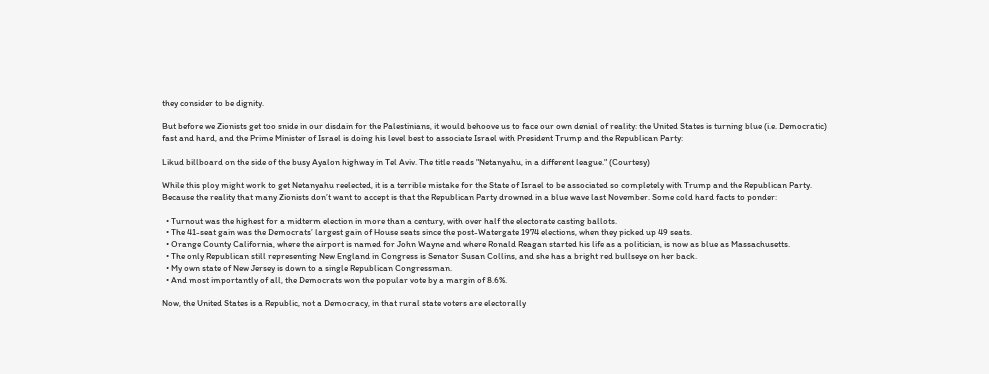they consider to be dignity.

But before we Zionists get too snide in our disdain for the Palestinians, it would behoove us to face our own denial of reality: the United States is turning blue (i.e. Democratic) fast and hard, and the Prime Minister of Israel is doing his level best to associate Israel with President Trump and the Republican Party:

Likud billboard on the side of the busy Ayalon highway in Tel Aviv. The title reads "Netanyahu, in a different league." (Courtesy)

While this ploy might work to get Netanyahu reelected, it is a terrible mistake for the State of Israel to be associated so completely with Trump and the Republican Party. Because the reality that many Zionists don’t want to accept is that the Republican Party drowned in a blue wave last November. Some cold hard facts to ponder:

  • Turnout was the highest for a midterm election in more than a century, with over half the electorate casting ballots.
  • The 41-seat gain was the Democrats’ largest gain of House seats since the post-Watergate 1974 elections, when they picked up 49 seats.
  • Orange County California, where the airport is named for John Wayne and where Ronald Reagan started his life as a politician, is now as blue as Massachusetts.
  • The only Republican still representing New England in Congress is Senator Susan Collins, and she has a bright red bullseye on her back.
  • My own state of New Jersey is down to a single Republican Congressman.
  • And most importantly of all, the Democrats won the popular vote by a margin of 8.6%.

Now, the United States is a Republic, not a Democracy, in that rural state voters are electorally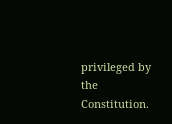privileged by the Constitution.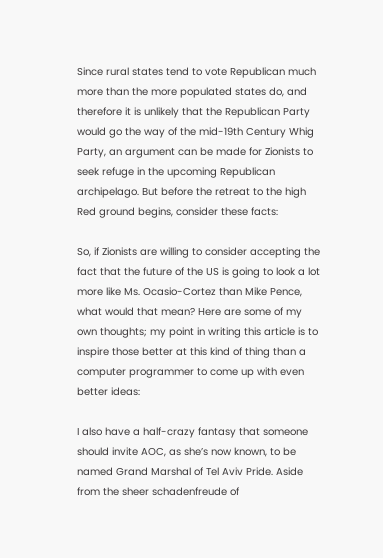Since rural states tend to vote Republican much more than the more populated states do, and therefore it is unlikely that the Republican Party would go the way of the mid-19th Century Whig Party, an argument can be made for Zionists to seek refuge in the upcoming Republican archipelago. But before the retreat to the high Red ground begins, consider these facts:

So, if Zionists are willing to consider accepting the fact that the future of the US is going to look a lot more like Ms. Ocasio-Cortez than Mike Pence, what would that mean? Here are some of my own thoughts; my point in writing this article is to inspire those better at this kind of thing than a computer programmer to come up with even better ideas:

I also have a half-crazy fantasy that someone should invite AOC, as she’s now known, to be named Grand Marshal of Tel Aviv Pride. Aside from the sheer schadenfreude of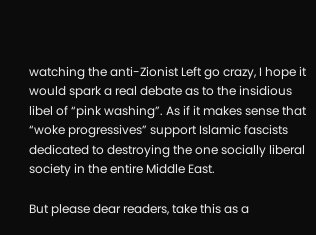watching the anti-Zionist Left go crazy, I hope it would spark a real debate as to the insidious libel of “pink washing”. As if it makes sense that “woke progressives” support Islamic fascists dedicated to destroying the one socially liberal society in the entire Middle East.

But please dear readers, take this as a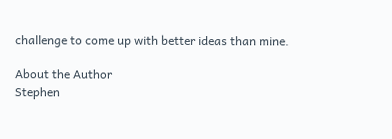challenge to come up with better ideas than mine.

About the Author
Stephen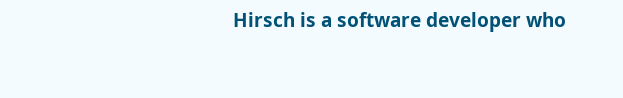Hirsch is a software developer who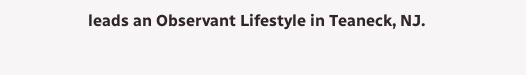leads an Observant Lifestyle in Teaneck, NJ.